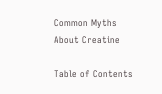Common Myths About Creatine

Table of Contents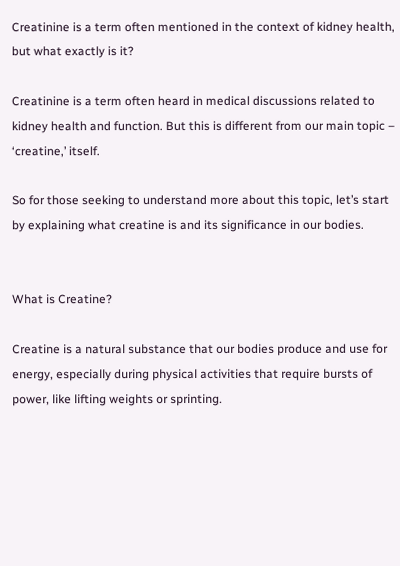Creatinine is a term often mentioned in the context of kidney health, but what exactly is it?

Creatinine is a term often heard in medical discussions related to kidney health and function. But this is different from our main topic – ‘creatine,’ itself.

So for those seeking to understand more about this topic, let’s start by explaining what creatine is and its significance in our bodies.


What is Creatine?

Creatine is a natural substance that our bodies produce and use for energy, especially during physical activities that require bursts of power, like lifting weights or sprinting.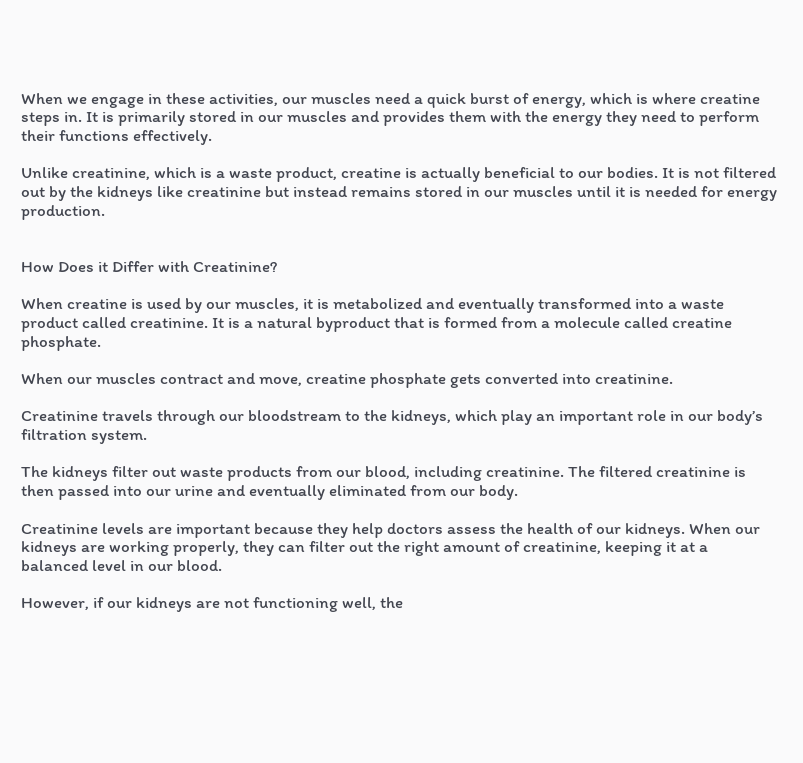When we engage in these activities, our muscles need a quick burst of energy, which is where creatine steps in. It is primarily stored in our muscles and provides them with the energy they need to perform their functions effectively.

Unlike creatinine, which is a waste product, creatine is actually beneficial to our bodies. It is not filtered out by the kidneys like creatinine but instead remains stored in our muscles until it is needed for energy production.


How Does it Differ with Creatinine?

When creatine is used by our muscles, it is metabolized and eventually transformed into a waste product called creatinine. It is a natural byproduct that is formed from a molecule called creatine phosphate.

When our muscles contract and move, creatine phosphate gets converted into creatinine.

Creatinine travels through our bloodstream to the kidneys, which play an important role in our body’s filtration system.

The kidneys filter out waste products from our blood, including creatinine. The filtered creatinine is then passed into our urine and eventually eliminated from our body.

Creatinine levels are important because they help doctors assess the health of our kidneys. When our kidneys are working properly, they can filter out the right amount of creatinine, keeping it at a balanced level in our blood.

However, if our kidneys are not functioning well, the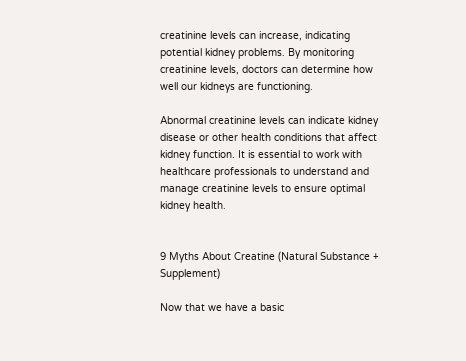creatinine levels can increase, indicating potential kidney problems. By monitoring creatinine levels, doctors can determine how well our kidneys are functioning.

Abnormal creatinine levels can indicate kidney disease or other health conditions that affect kidney function. It is essential to work with healthcare professionals to understand and manage creatinine levels to ensure optimal kidney health.


9 Myths About Creatine (Natural Substance + Supplement)

Now that we have a basic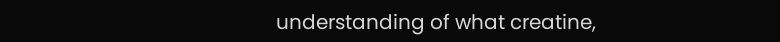understanding of what creatine,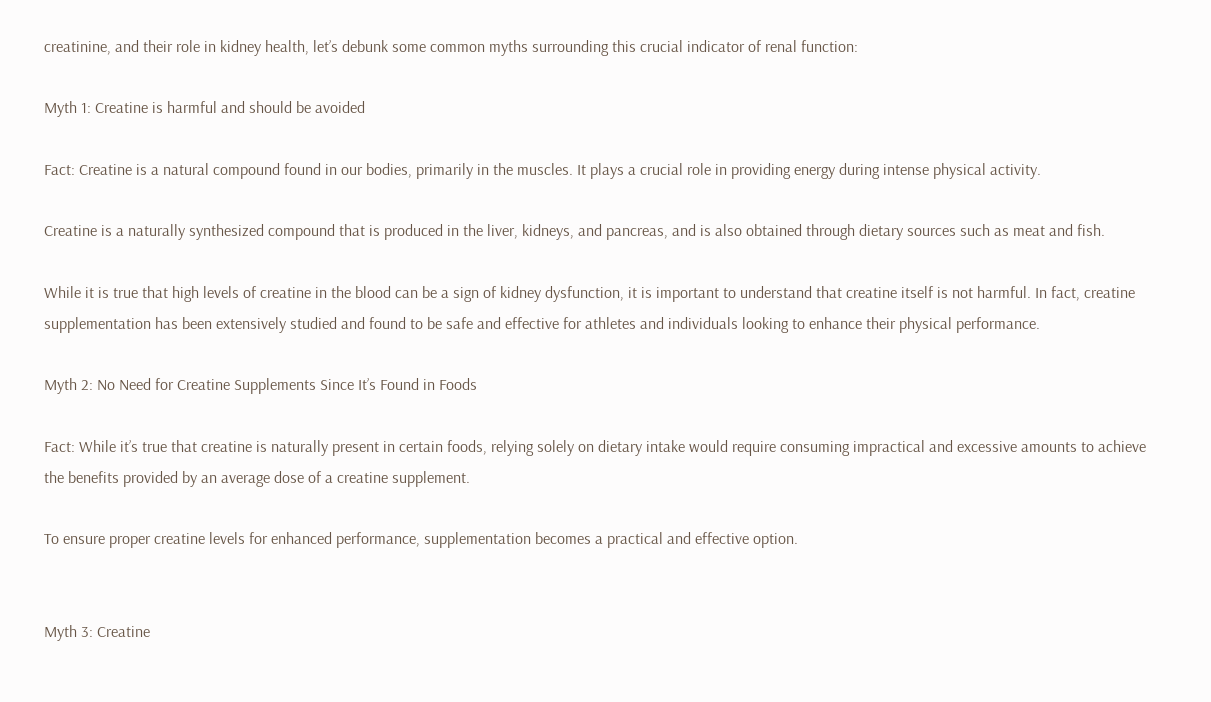creatinine, and their role in kidney health, let’s debunk some common myths surrounding this crucial indicator of renal function:

Myth 1: Creatine is harmful and should be avoided

Fact: Creatine is a natural compound found in our bodies, primarily in the muscles. It plays a crucial role in providing energy during intense physical activity.

Creatine is a naturally synthesized compound that is produced in the liver, kidneys, and pancreas, and is also obtained through dietary sources such as meat and fish.

While it is true that high levels of creatine in the blood can be a sign of kidney dysfunction, it is important to understand that creatine itself is not harmful. In fact, creatine supplementation has been extensively studied and found to be safe and effective for athletes and individuals looking to enhance their physical performance.

Myth 2: No Need for Creatine Supplements Since It’s Found in Foods

Fact: While it’s true that creatine is naturally present in certain foods, relying solely on dietary intake would require consuming impractical and excessive amounts to achieve the benefits provided by an average dose of a creatine supplement.

To ensure proper creatine levels for enhanced performance, supplementation becomes a practical and effective option.


Myth 3: Creatine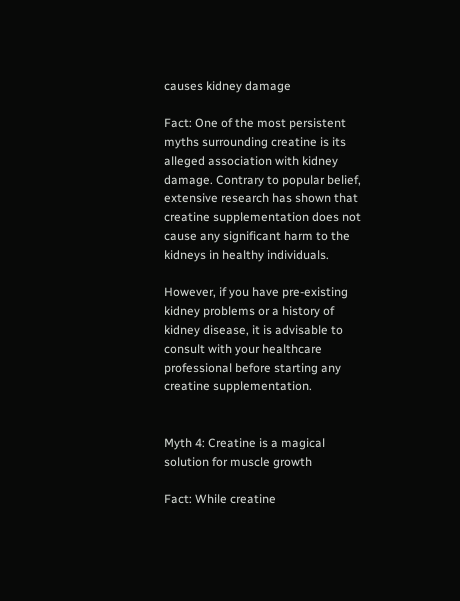causes kidney damage

Fact: One of the most persistent myths surrounding creatine is its alleged association with kidney damage. Contrary to popular belief, extensive research has shown that creatine supplementation does not cause any significant harm to the kidneys in healthy individuals.

However, if you have pre-existing kidney problems or a history of kidney disease, it is advisable to consult with your healthcare professional before starting any creatine supplementation.


Myth 4: Creatine is a magical solution for muscle growth

Fact: While creatine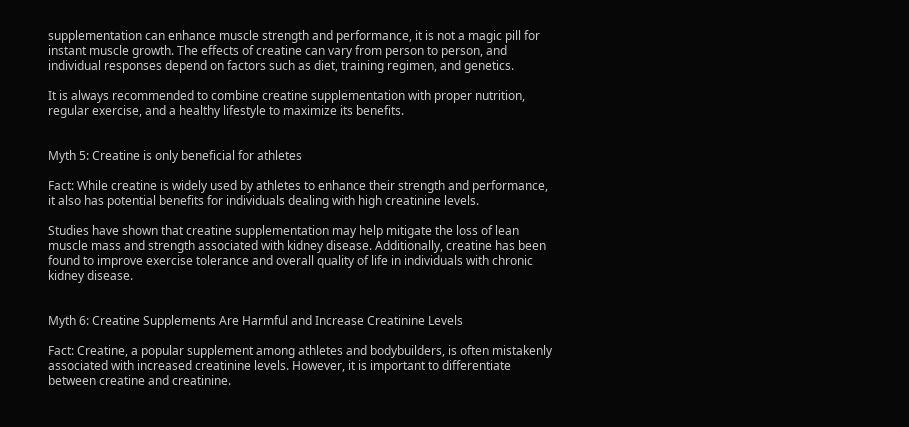supplementation can enhance muscle strength and performance, it is not a magic pill for instant muscle growth. The effects of creatine can vary from person to person, and individual responses depend on factors such as diet, training regimen, and genetics.

It is always recommended to combine creatine supplementation with proper nutrition, regular exercise, and a healthy lifestyle to maximize its benefits.


Myth 5: Creatine is only beneficial for athletes

Fact: While creatine is widely used by athletes to enhance their strength and performance, it also has potential benefits for individuals dealing with high creatinine levels.

Studies have shown that creatine supplementation may help mitigate the loss of lean muscle mass and strength associated with kidney disease. Additionally, creatine has been found to improve exercise tolerance and overall quality of life in individuals with chronic kidney disease.


Myth 6: Creatine Supplements Are Harmful and Increase Creatinine Levels

Fact: Creatine, a popular supplement among athletes and bodybuilders, is often mistakenly associated with increased creatinine levels. However, it is important to differentiate between creatine and creatinine.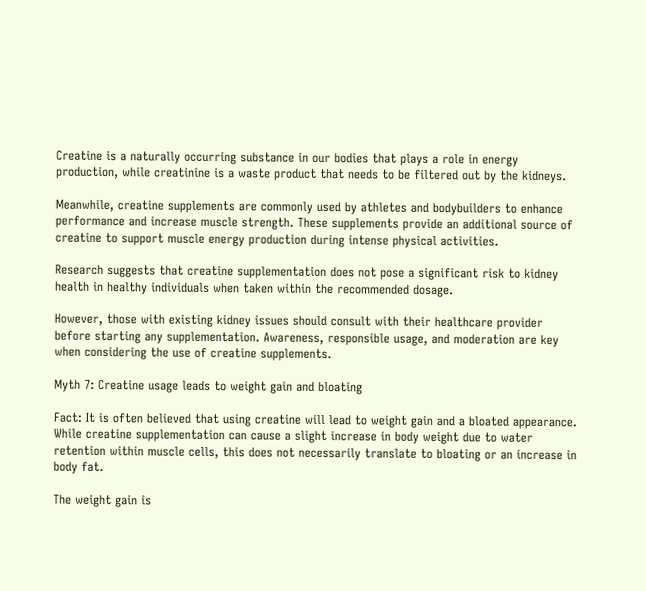Creatine is a naturally occurring substance in our bodies that plays a role in energy production, while creatinine is a waste product that needs to be filtered out by the kidneys.

Meanwhile, creatine supplements are commonly used by athletes and bodybuilders to enhance performance and increase muscle strength. These supplements provide an additional source of creatine to support muscle energy production during intense physical activities.

Research suggests that creatine supplementation does not pose a significant risk to kidney health in healthy individuals when taken within the recommended dosage.

However, those with existing kidney issues should consult with their healthcare provider before starting any supplementation. Awareness, responsible usage, and moderation are key when considering the use of creatine supplements.

Myth 7: Creatine usage leads to weight gain and bloating

Fact: It is often believed that using creatine will lead to weight gain and a bloated appearance. While creatine supplementation can cause a slight increase in body weight due to water retention within muscle cells, this does not necessarily translate to bloating or an increase in body fat.

The weight gain is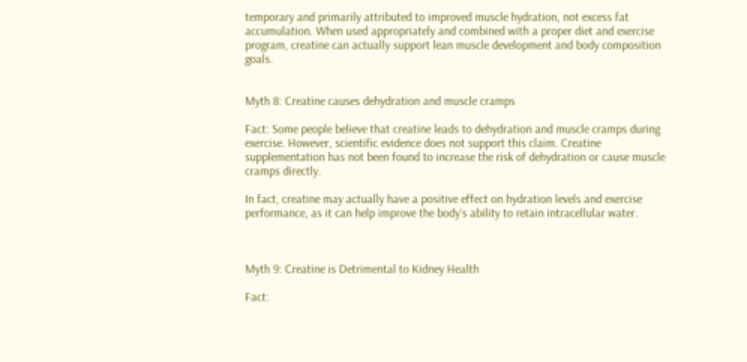temporary and primarily attributed to improved muscle hydration, not excess fat accumulation. When used appropriately and combined with a proper diet and exercise program, creatine can actually support lean muscle development and body composition goals.


Myth 8: Creatine causes dehydration and muscle cramps

Fact: Some people believe that creatine leads to dehydration and muscle cramps during exercise. However, scientific evidence does not support this claim. Creatine supplementation has not been found to increase the risk of dehydration or cause muscle cramps directly.

In fact, creatine may actually have a positive effect on hydration levels and exercise performance, as it can help improve the body’s ability to retain intracellular water.



Myth 9: Creatine is Detrimental to Kidney Health

Fact: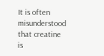It is often misunderstood that creatine is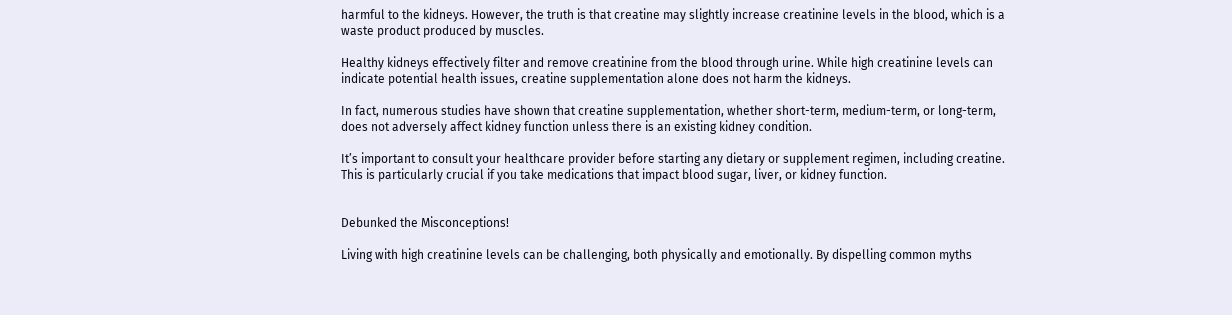harmful to the kidneys. However, the truth is that creatine may slightly increase creatinine levels in the blood, which is a waste product produced by muscles.

Healthy kidneys effectively filter and remove creatinine from the blood through urine. While high creatinine levels can indicate potential health issues, creatine supplementation alone does not harm the kidneys.

In fact, numerous studies have shown that creatine supplementation, whether short-term, medium-term, or long-term, does not adversely affect kidney function unless there is an existing kidney condition.

It’s important to consult your healthcare provider before starting any dietary or supplement regimen, including creatine. This is particularly crucial if you take medications that impact blood sugar, liver, or kidney function.


Debunked the Misconceptions!

Living with high creatinine levels can be challenging, both physically and emotionally. By dispelling common myths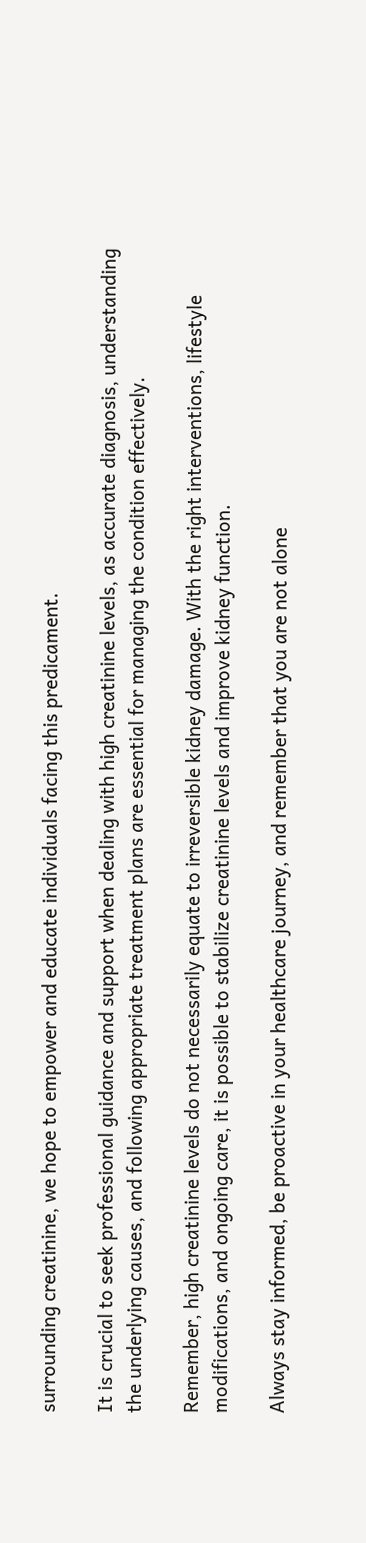surrounding creatinine, we hope to empower and educate individuals facing this predicament.

It is crucial to seek professional guidance and support when dealing with high creatinine levels, as accurate diagnosis, understanding the underlying causes, and following appropriate treatment plans are essential for managing the condition effectively.

Remember, high creatinine levels do not necessarily equate to irreversible kidney damage. With the right interventions, lifestyle modifications, and ongoing care, it is possible to stabilize creatinine levels and improve kidney function.

Always stay informed, be proactive in your healthcare journey, and remember that you are not alone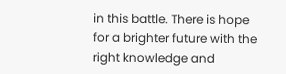in this battle. There is hope for a brighter future with the right knowledge and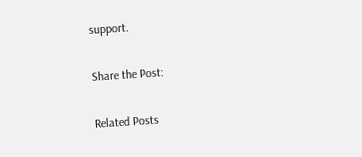support.

Share the Post:

Related Posts